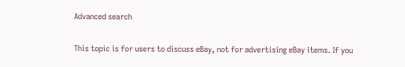Advanced search

This topic is for users to discuss eBay, not for advertising eBay items. If you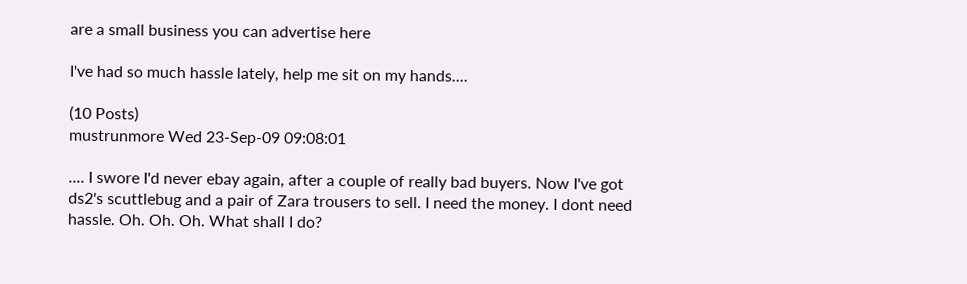are a small business you can advertise here

I've had so much hassle lately, help me sit on my hands....

(10 Posts)
mustrunmore Wed 23-Sep-09 09:08:01

.... I swore I'd never ebay again, after a couple of really bad buyers. Now I've got ds2's scuttlebug and a pair of Zara trousers to sell. I need the money. I dont need hassle. Oh. Oh. Oh. What shall I do?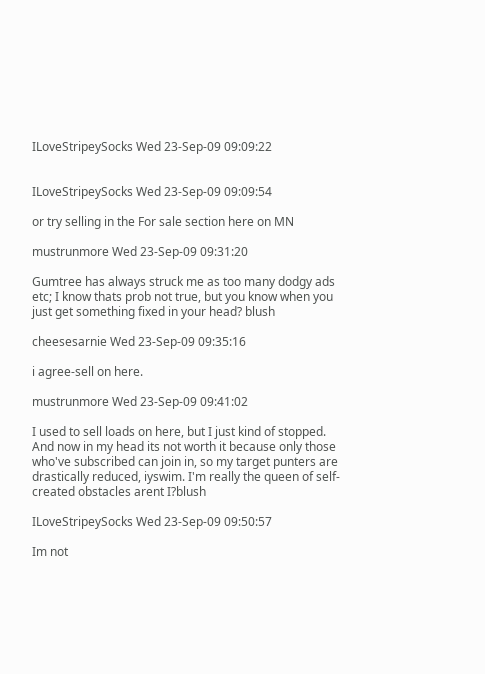ILoveStripeySocks Wed 23-Sep-09 09:09:22


ILoveStripeySocks Wed 23-Sep-09 09:09:54

or try selling in the For sale section here on MN

mustrunmore Wed 23-Sep-09 09:31:20

Gumtree has always struck me as too many dodgy ads etc; I know thats prob not true, but you know when you just get something fixed in your head? blush

cheesesarnie Wed 23-Sep-09 09:35:16

i agree-sell on here.

mustrunmore Wed 23-Sep-09 09:41:02

I used to sell loads on here, but I just kind of stopped. And now in my head its not worth it because only those who've subscribed can join in, so my target punters are drastically reduced, iyswim. I'm really the queen of self-created obstacles arent I?blush

ILoveStripeySocks Wed 23-Sep-09 09:50:57

Im not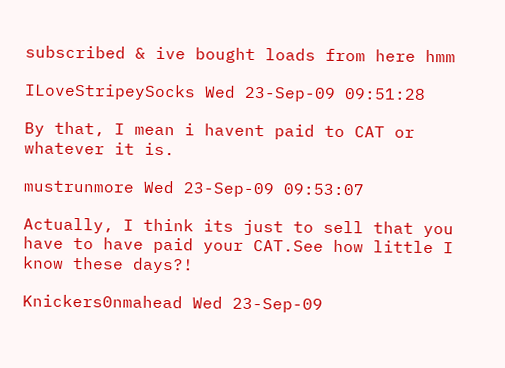subscribed & ive bought loads from here hmm

ILoveStripeySocks Wed 23-Sep-09 09:51:28

By that, I mean i havent paid to CAT or whatever it is.

mustrunmore Wed 23-Sep-09 09:53:07

Actually, I think its just to sell that you have to have paid your CAT.See how little I know these days?!

Knickers0nmahead Wed 23-Sep-09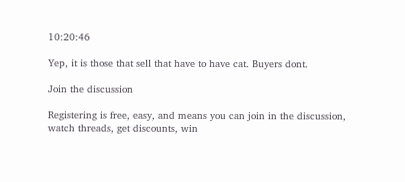10:20:46

Yep, it is those that sell that have to have cat. Buyers dont.

Join the discussion

Registering is free, easy, and means you can join in the discussion, watch threads, get discounts, win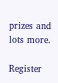prizes and lots more.

Register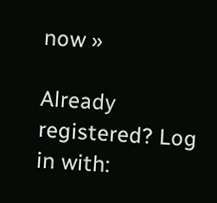now »

Already registered? Log in with: